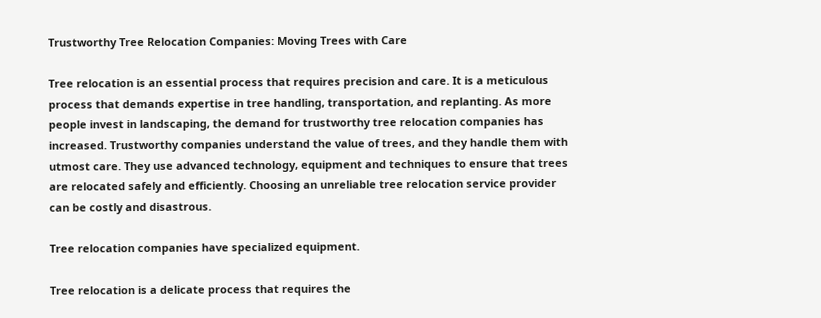Trustworthy Tree Relocation Companies: Moving Trees with Care

Tree relocation is an essential process that requires precision and care. It is a meticulous process that demands expertise in tree handling, transportation, and replanting. As more people invest in landscaping, the demand for trustworthy tree relocation companies has increased. Trustworthy companies understand the value of trees, and they handle them with utmost care. They use advanced technology, equipment and techniques to ensure that trees are relocated safely and efficiently. Choosing an unreliable tree relocation service provider can be costly and disastrous.

Tree relocation companies have specialized equipment.

Tree relocation is a delicate process that requires the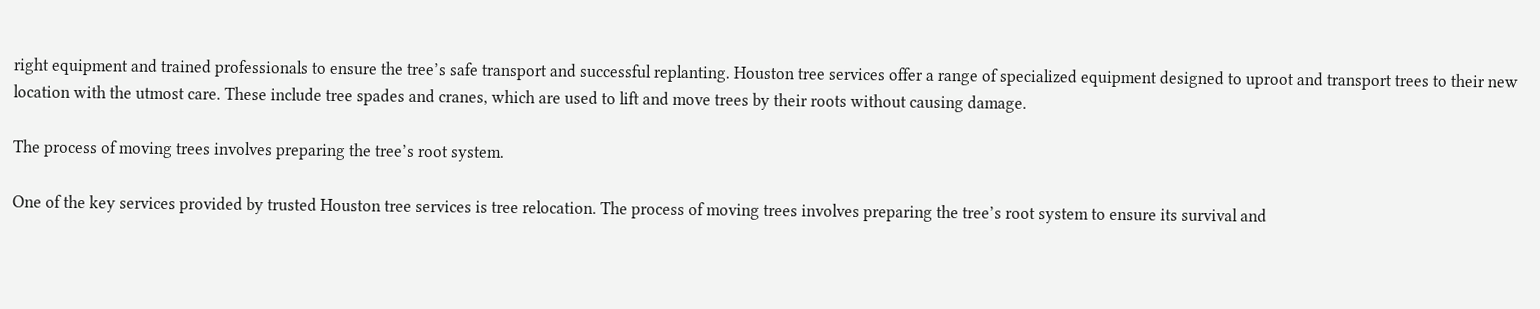right equipment and trained professionals to ensure the tree’s safe transport and successful replanting. Houston tree services offer a range of specialized equipment designed to uproot and transport trees to their new location with the utmost care. These include tree spades and cranes, which are used to lift and move trees by their roots without causing damage.

The process of moving trees involves preparing the tree’s root system.

One of the key services provided by trusted Houston tree services is tree relocation. The process of moving trees involves preparing the tree’s root system to ensure its survival and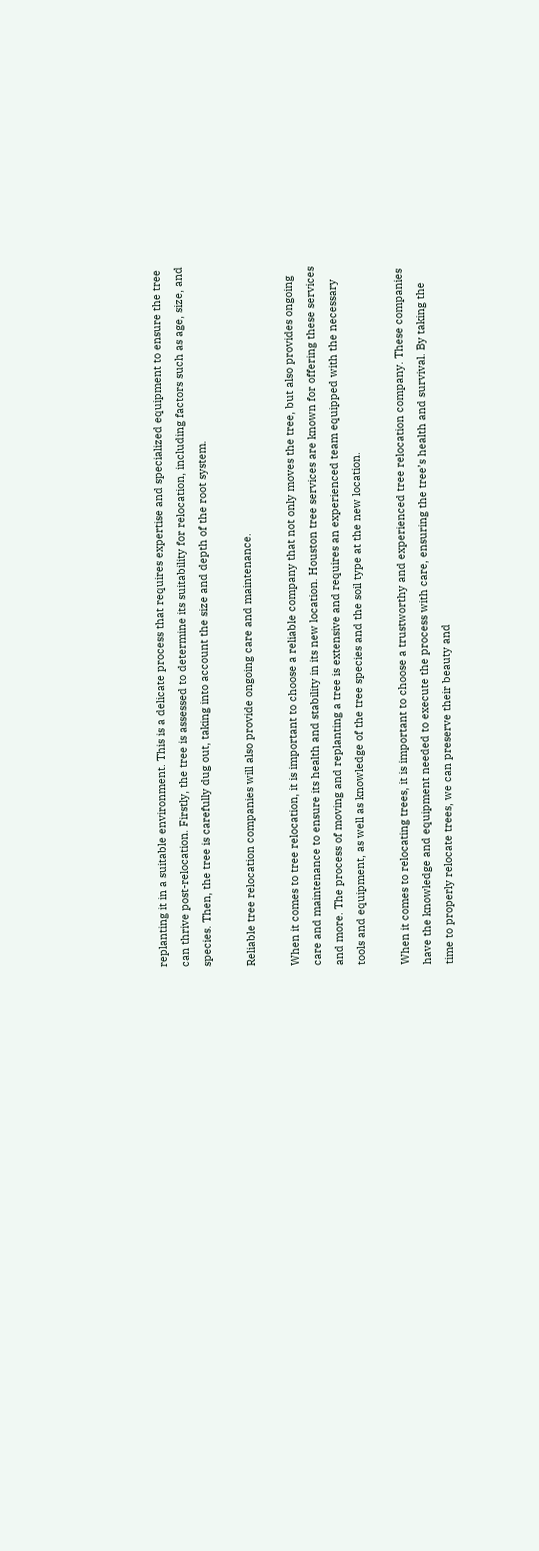replanting it in a suitable environment. This is a delicate process that requires expertise and specialized equipment to ensure the tree can thrive post-relocation. Firstly, the tree is assessed to determine its suitability for relocation, including factors such as age, size, and species. Then, the tree is carefully dug out, taking into account the size and depth of the root system.

Reliable tree relocation companies will also provide ongoing care and maintenance.

When it comes to tree relocation, it is important to choose a reliable company that not only moves the tree, but also provides ongoing care and maintenance to ensure its health and stability in its new location. Houston tree services are known for offering these services and more. The process of moving and replanting a tree is extensive and requires an experienced team equipped with the necessary tools and equipment, as well as knowledge of the tree species and the soil type at the new location.

When it comes to relocating trees, it is important to choose a trustworthy and experienced tree relocation company. These companies have the knowledge and equipment needed to execute the process with care, ensuring the tree’s health and survival. By taking the time to properly relocate trees, we can preserve their beauty and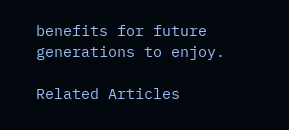benefits for future generations to enjoy.

Related Articles